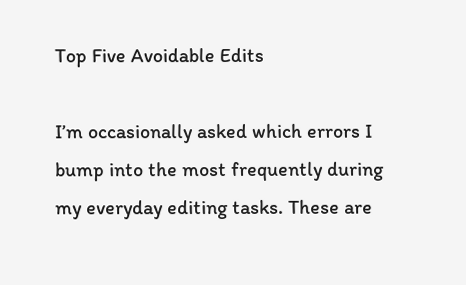Top Five Avoidable Edits

I’m occasionally asked which errors I bump into the most frequently during my everyday editing tasks. These are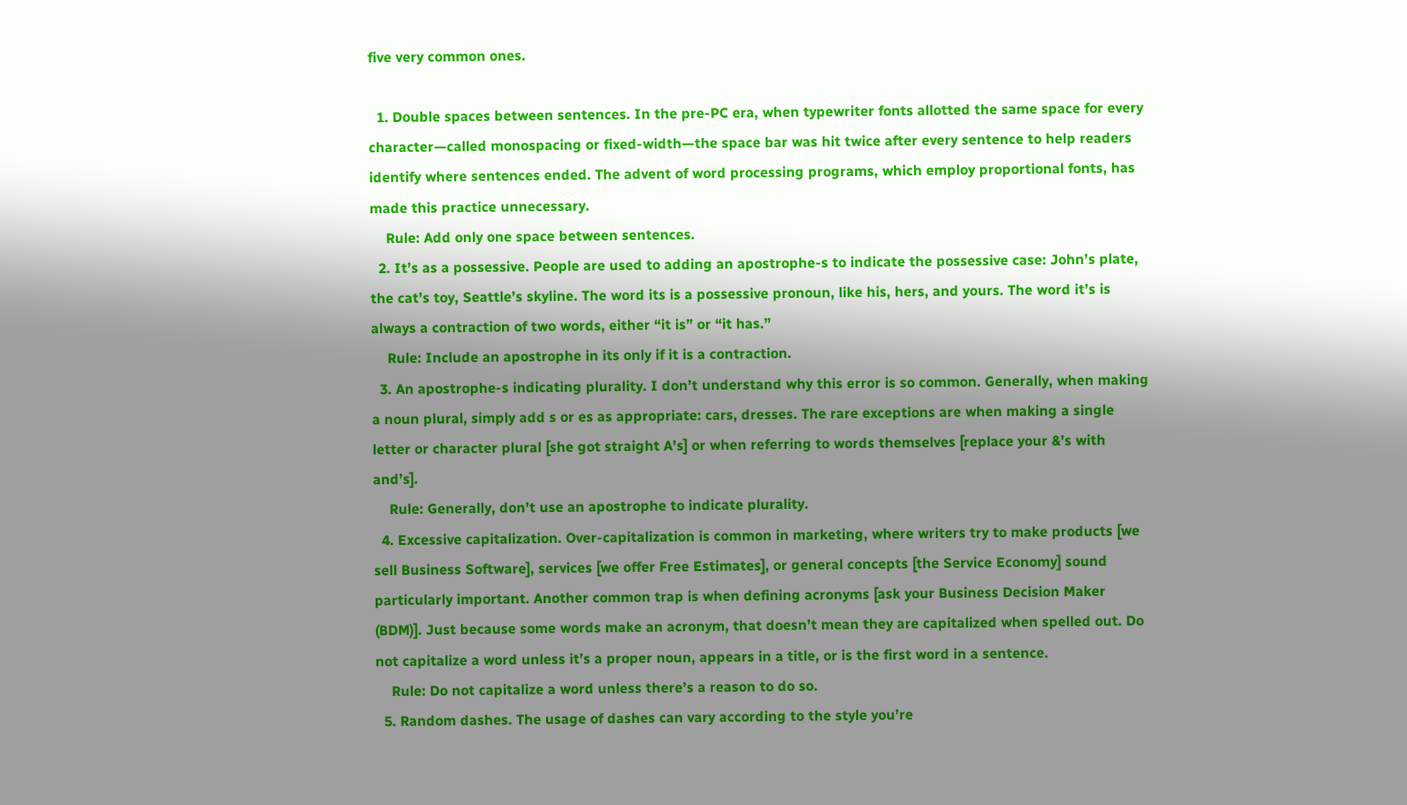five very common ones.

  1. Double spaces between sentences. In the pre-PC era, when typewriter fonts allotted the same space for every character—called monospacing or fixed-width—the space bar was hit twice after every sentence to help readers identify where sentences ended. The advent of word processing programs, which employ proportional fonts, has made this practice unnecessary.
    Rule: Add only one space between sentences.
  2. It’s as a possessive. People are used to adding an apostrophe-s to indicate the possessive case: John’s plate, the cat’s toy, Seattle’s skyline. The word its is a possessive pronoun, like his, hers, and yours. The word it’s is always a contraction of two words, either “it is” or “it has.”
    Rule: Include an apostrophe in its only if it is a contraction.
  3. An apostrophe-s indicating plurality. I don’t understand why this error is so common. Generally, when making a noun plural, simply add s or es as appropriate: cars, dresses. The rare exceptions are when making a single letter or character plural [she got straight A’s] or when referring to words themselves [replace your &’s with and’s].
    Rule: Generally, don’t use an apostrophe to indicate plurality.
  4. Excessive capitalization. Over-capitalization is common in marketing, where writers try to make products [we sell Business Software], services [we offer Free Estimates], or general concepts [the Service Economy] sound particularly important. Another common trap is when defining acronyms [ask your Business Decision Maker (BDM)]. Just because some words make an acronym, that doesn’t mean they are capitalized when spelled out. Do not capitalize a word unless it’s a proper noun, appears in a title, or is the first word in a sentence.
    Rule: Do not capitalize a word unless there’s a reason to do so.
  5. Random dashes. The usage of dashes can vary according to the style you’re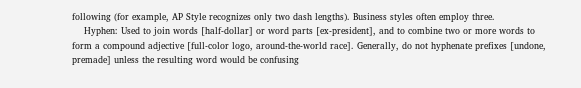following (for example, AP Style recognizes only two dash lengths). Business styles often employ three.
    Hyphen: Used to join words [half-dollar] or word parts [ex-president], and to combine two or more words to form a compound adjective [full-color logo, around-the-world race]. Generally, do not hyphenate prefixes [undone, premade] unless the resulting word would be confusing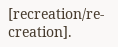[recreation/re-creation].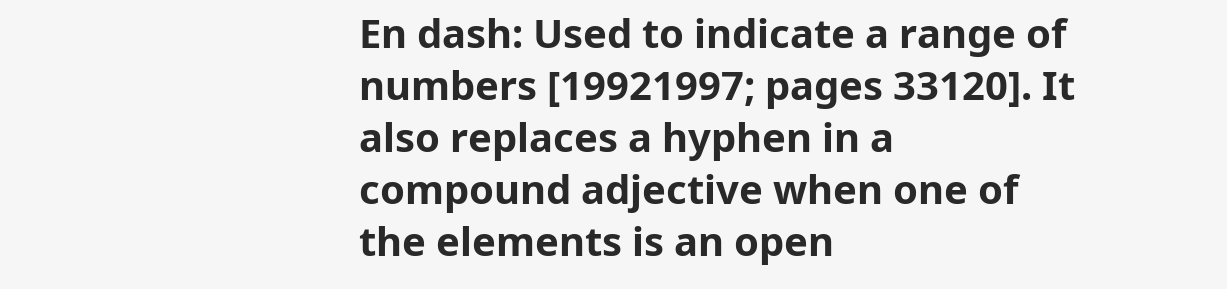En dash: Used to indicate a range of numbers [19921997; pages 33120]. It also replaces a hyphen in a compound adjective when one of the elements is an open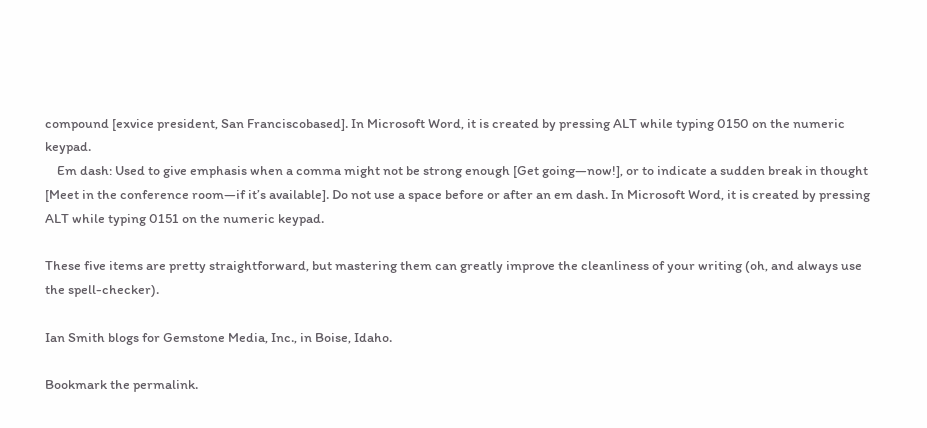compound [exvice president, San Franciscobased]. In Microsoft Word, it is created by pressing ALT while typing 0150 on the numeric keypad.
    Em dash: Used to give emphasis when a comma might not be strong enough [Get going—now!], or to indicate a sudden break in thought [Meet in the conference room—if it’s available]. Do not use a space before or after an em dash. In Microsoft Word, it is created by pressing ALT while typing 0151 on the numeric keypad.

These five items are pretty straightforward, but mastering them can greatly improve the cleanliness of your writing (oh, and always use the spell-checker).

Ian Smith blogs for Gemstone Media, Inc., in Boise, Idaho.

Bookmark the permalink.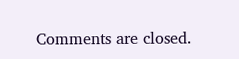Comments are closed.